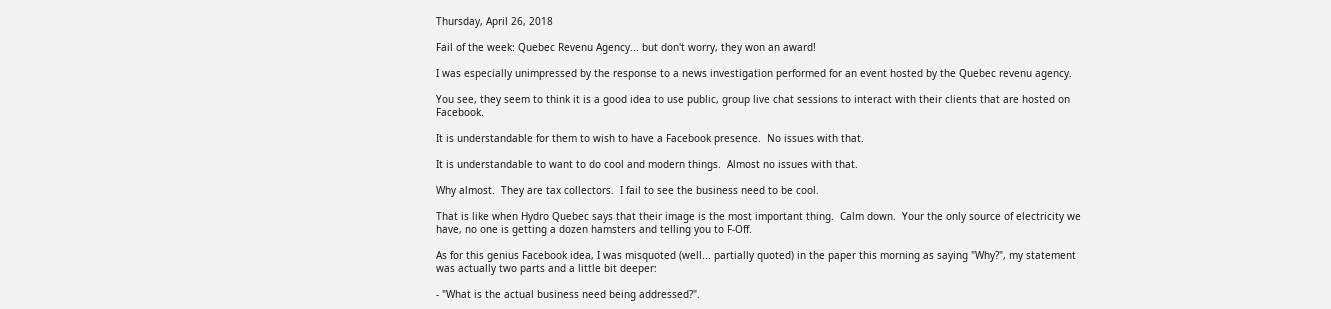Thursday, April 26, 2018

Fail of the week: Quebec Revenu Agency... but don't worry, they won an award!

I was especially unimpressed by the response to a news investigation performed for an event hosted by the Quebec revenu agency.

You see, they seem to think it is a good idea to use public, group live chat sessions to interact with their clients that are hosted on Facebook.

It is understandable for them to wish to have a Facebook presence.  No issues with that.

It is understandable to want to do cool and modern things.  Almost no issues with that.

Why almost.  They are tax collectors.  I fail to see the business need to be cool.

That is like when Hydro Quebec says that their image is the most important thing.  Calm down.  Your the only source of electricity we have, no one is getting a dozen hamsters and telling you to F-Off.

As for this genius Facebook idea, I was misquoted (well... partially quoted) in the paper this morning as saying "Why?", my statement was actually two parts and a little bit deeper:

- "What is the actual business need being addressed?".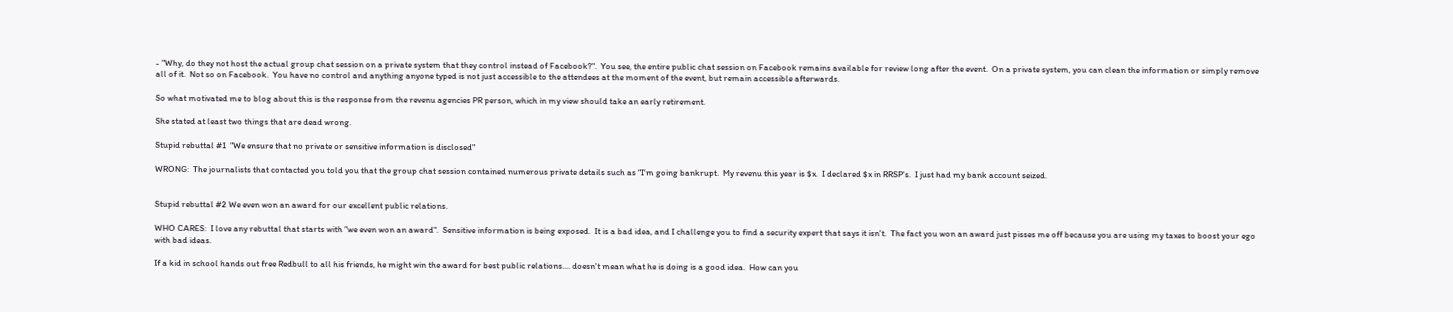- "Why, do they not host the actual group chat session on a private system that they control instead of Facebook?".  You see, the entire public chat session on Facebook remains available for review long after the event.  On a private system, you can clean the information or simply remove all of it.  Not so on Facebook.  You have no control and anything anyone typed is not just accessible to the attendees at the moment of the event, but remain accessible afterwards.

So what motivated me to blog about this is the response from the revenu agencies PR person, which in my view should take an early retirement.

She stated at least two things that are dead wrong.

Stupid rebuttal #1  "We ensure that no private or sensitive information is disclosed"

WRONG:  The journalists that contacted you told you that the group chat session contained numerous private details such as "I'm going bankrupt.  My revenu this year is $x.  I declared $x in RRSP's.  I just had my bank account seized.


Stupid rebuttal #2 We even won an award for our excellent public relations.

WHO CARES:  I love any rebuttal that starts with "we even won an award".  Sensitive information is being exposed.  It is a bad idea, and I challenge you to find a security expert that says it isn't.  The fact you won an award just pisses me off because you are using my taxes to boost your ego with bad ideas.

If a kid in school hands out free Redbull to all his friends, he might win the award for best public relations.... doesn't mean what he is doing is a good idea.  How can you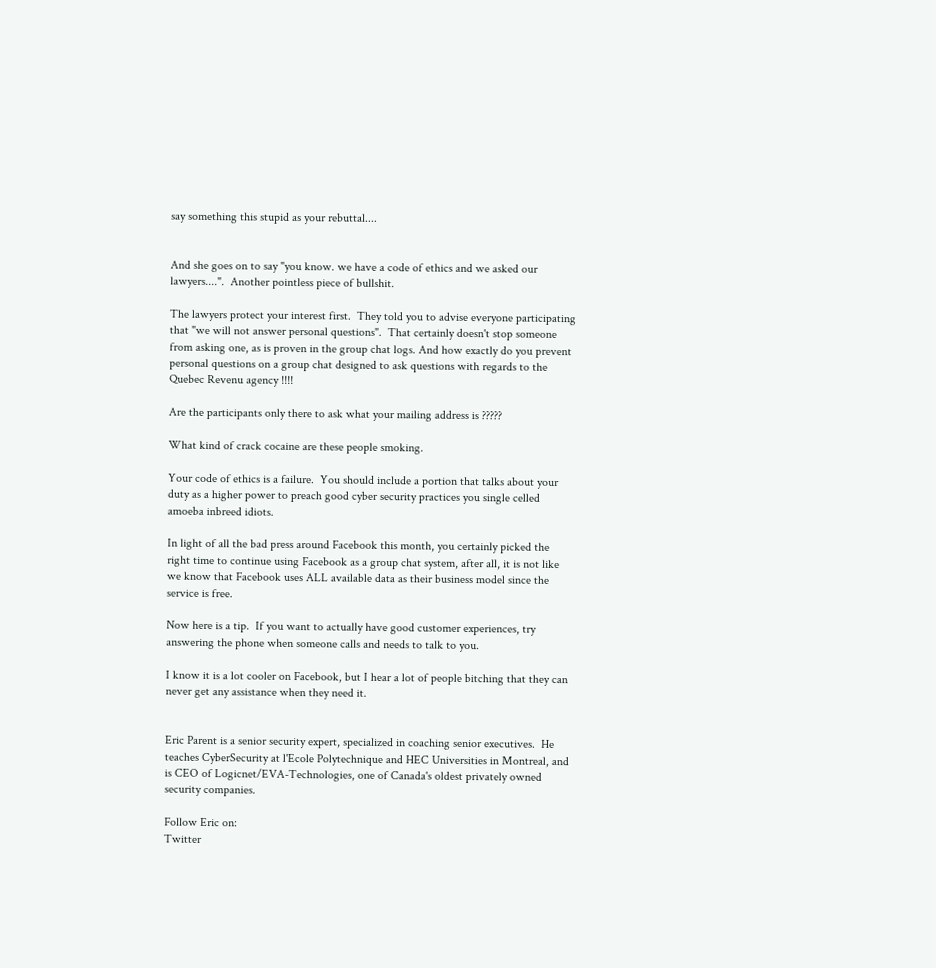say something this stupid as your rebuttal....


And she goes on to say "you know. we have a code of ethics and we asked our lawyers....".  Another pointless piece of bullshit.

The lawyers protect your interest first.  They told you to advise everyone participating that "we will not answer personal questions".  That certainly doesn't stop someone from asking one, as is proven in the group chat logs. And how exactly do you prevent personal questions on a group chat designed to ask questions with regards to the Quebec Revenu agency !!!!

Are the participants only there to ask what your mailing address is ?????

What kind of crack cocaine are these people smoking.

Your code of ethics is a failure.  You should include a portion that talks about your duty as a higher power to preach good cyber security practices you single celled amoeba inbreed idiots.

In light of all the bad press around Facebook this month, you certainly picked the right time to continue using Facebook as a group chat system, after all, it is not like we know that Facebook uses ALL available data as their business model since the service is free.

Now here is a tip.  If you want to actually have good customer experiences, try answering the phone when someone calls and needs to talk to you.

I know it is a lot cooler on Facebook, but I hear a lot of people bitching that they can never get any assistance when they need it.


Eric Parent is a senior security expert, specialized in coaching senior executives.  He teaches CyberSecurity at l'Ecole Polytechnique and HEC Universities in Montreal, and is CEO of Logicnet/EVA-Technologies, one of Canada's oldest privately owned security companies.

Follow Eric on:
Twitter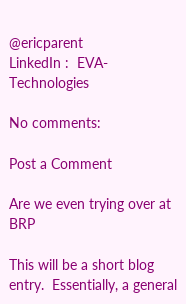@ericparent
LinkedIn :  EVA-Technologies

No comments:

Post a Comment

Are we even trying over at BRP

This will be a short blog entry.  Essentially, a general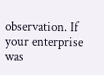observation. If your enterprise was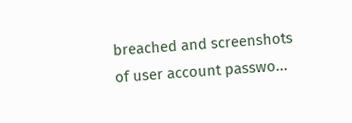breached and screenshots of user account passwo...